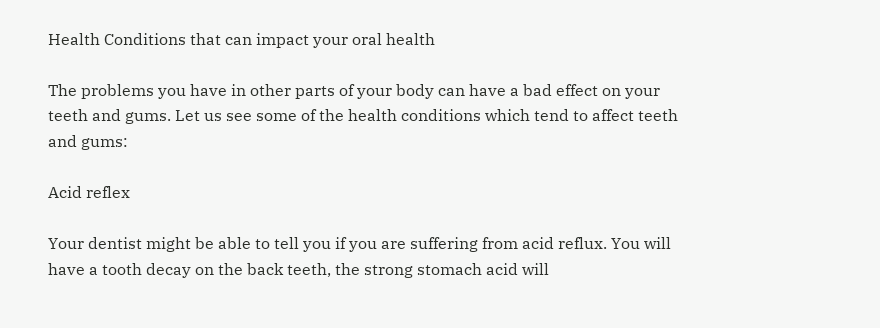Health Conditions that can impact your oral health

The problems you have in other parts of your body can have a bad effect on your teeth and gums. Let us see some of the health conditions which tend to affect teeth and gums:

Acid reflex

Your dentist might be able to tell you if you are suffering from acid reflux. You will have a tooth decay on the back teeth, the strong stomach acid will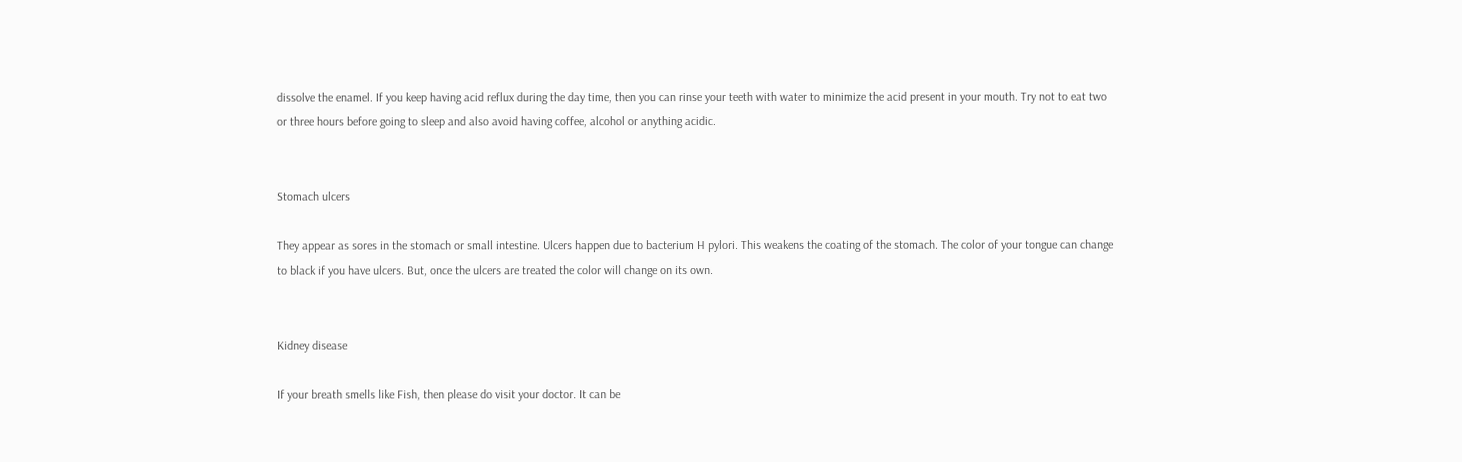dissolve the enamel. If you keep having acid reflux during the day time, then you can rinse your teeth with water to minimize the acid present in your mouth. Try not to eat two or three hours before going to sleep and also avoid having coffee, alcohol or anything acidic.


Stomach ulcers

They appear as sores in the stomach or small intestine. Ulcers happen due to bacterium H pylori. This weakens the coating of the stomach. The color of your tongue can change to black if you have ulcers. But, once the ulcers are treated the color will change on its own.


Kidney disease

If your breath smells like Fish, then please do visit your doctor. It can be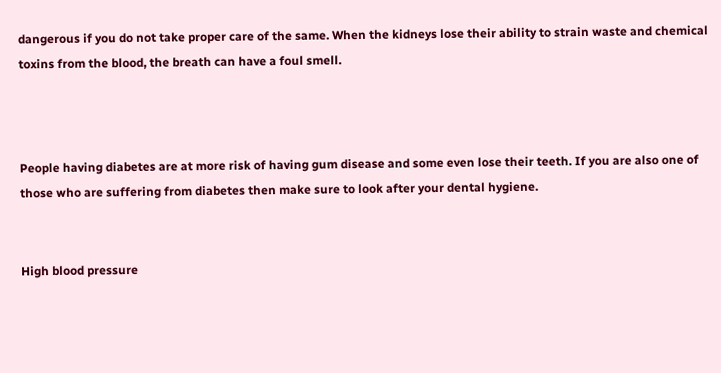dangerous if you do not take proper care of the same. When the kidneys lose their ability to strain waste and chemical toxins from the blood, the breath can have a foul smell.



People having diabetes are at more risk of having gum disease and some even lose their teeth. If you are also one of those who are suffering from diabetes then make sure to look after your dental hygiene.


High blood pressure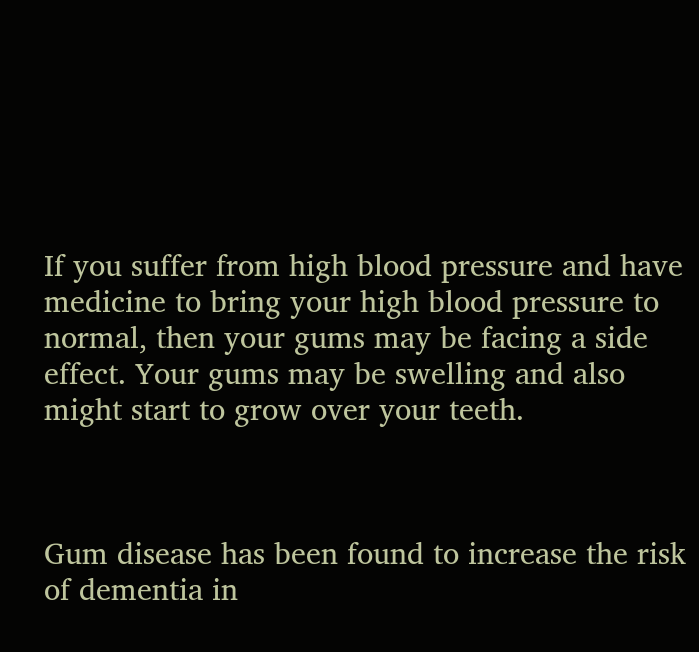If you suffer from high blood pressure and have medicine to bring your high blood pressure to normal, then your gums may be facing a side effect. Your gums may be swelling and also might start to grow over your teeth.



Gum disease has been found to increase the risk of dementia in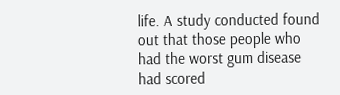life. A study conducted found out that those people who had the worst gum disease had scored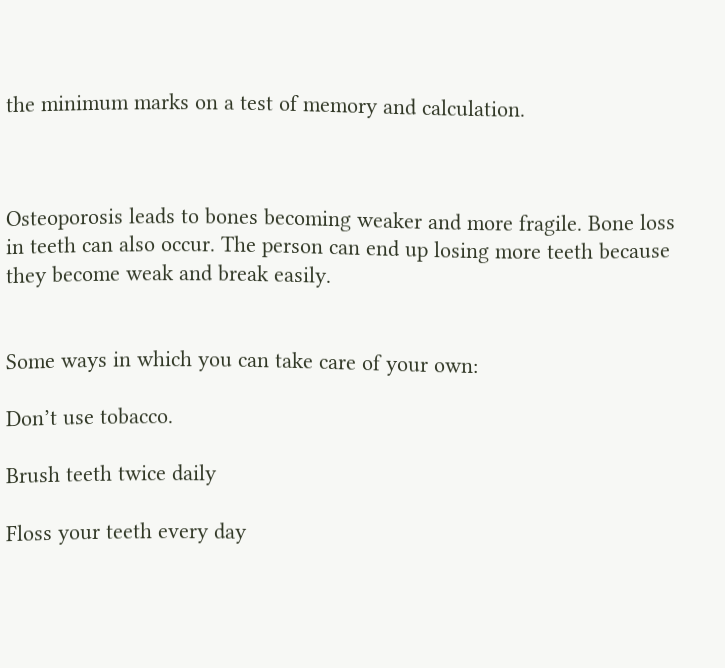the minimum marks on a test of memory and calculation.



Osteoporosis leads to bones becoming weaker and more fragile. Bone loss in teeth can also occur. The person can end up losing more teeth because they become weak and break easily.


Some ways in which you can take care of your own:

Don’t use tobacco.

Brush teeth twice daily

Floss your teeth every day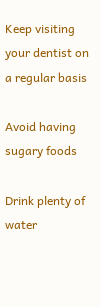Keep visiting your dentist on a regular basis

Avoid having sugary foods

Drink plenty of water